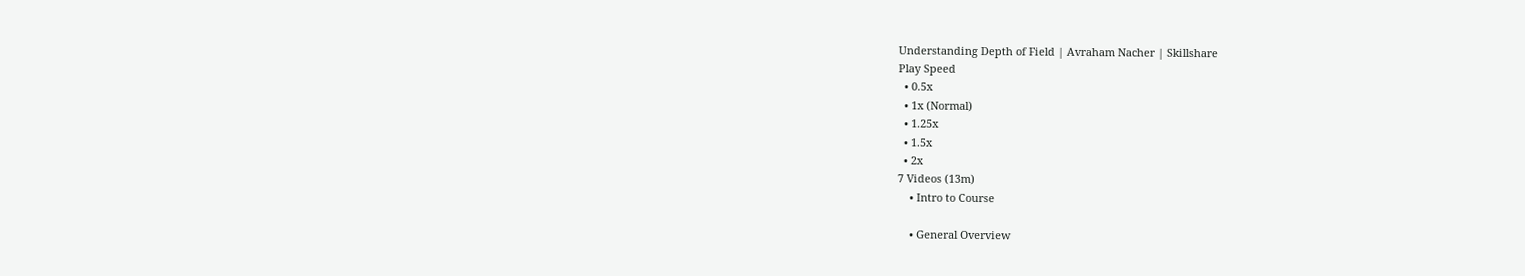Understanding Depth of Field | Avraham Nacher | Skillshare
Play Speed
  • 0.5x
  • 1x (Normal)
  • 1.25x
  • 1.5x
  • 2x
7 Videos (13m)
    • Intro to Course

    • General Overview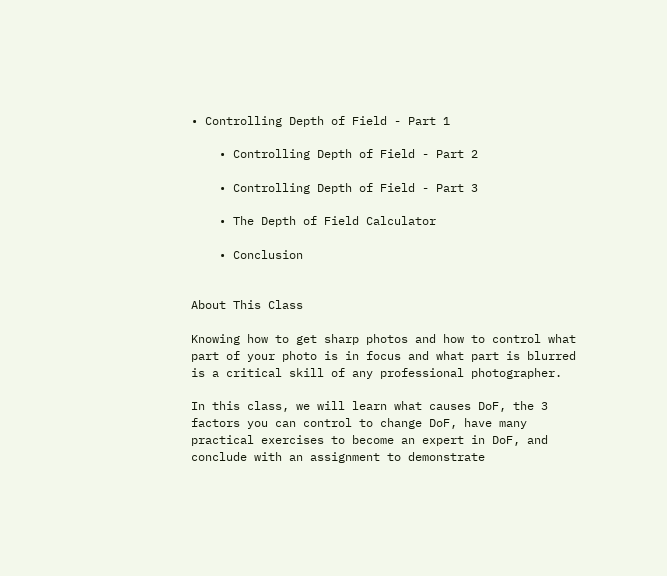• Controlling Depth of Field - Part 1

    • Controlling Depth of Field - Part 2

    • Controlling Depth of Field - Part 3

    • The Depth of Field Calculator

    • Conclusion


About This Class

Knowing how to get sharp photos and how to control what part of your photo is in focus and what part is blurred is a critical skill of any professional photographer.

In this class, we will learn what causes DoF, the 3 factors you can control to change DoF, have many practical exercises to become an expert in DoF, and conclude with an assignment to demonstrate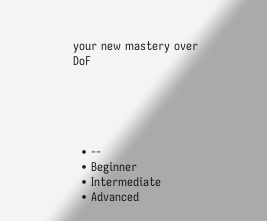your new mastery over DoF





  • --
  • Beginner
  • Intermediate
  • Advanced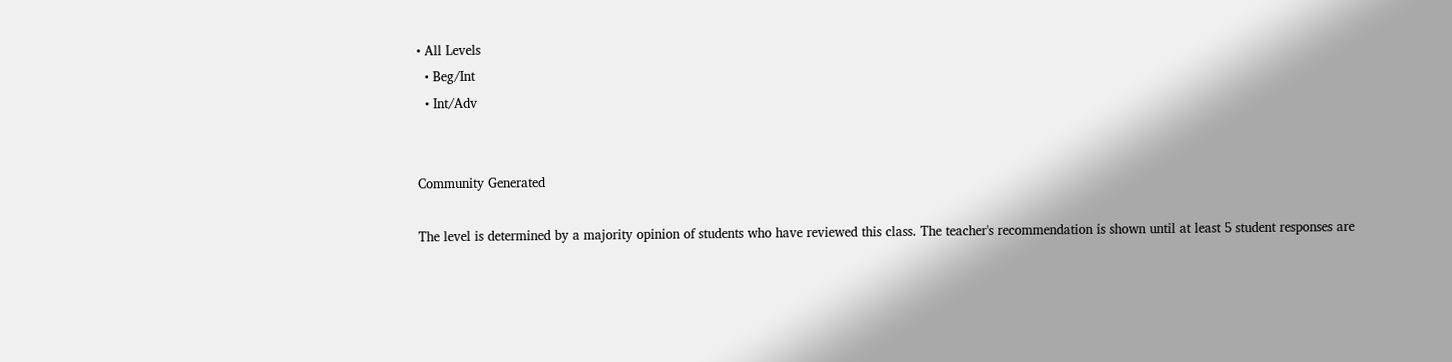• All Levels
  • Beg/Int
  • Int/Adv


Community Generated

The level is determined by a majority opinion of students who have reviewed this class. The teacher's recommendation is shown until at least 5 student responses are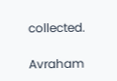collected.

Avraham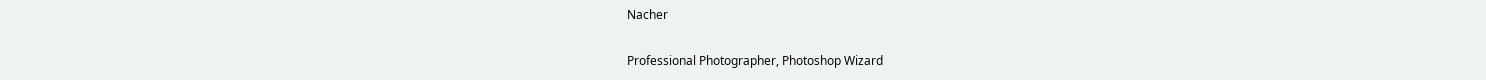Nacher

Professional Photographer, Photoshop Wizard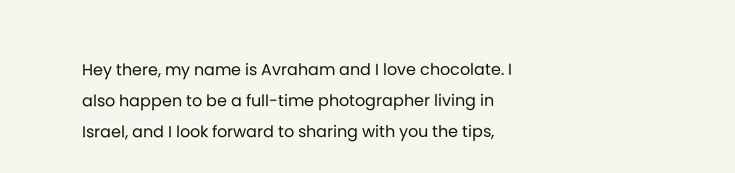Hey there, my name is Avraham and I love chocolate. I also happen to be a full-time photographer living in Israel, and I look forward to sharing with you the tips,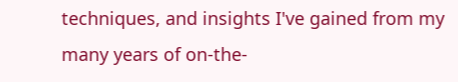techniques, and insights I've gained from my many years of on-the-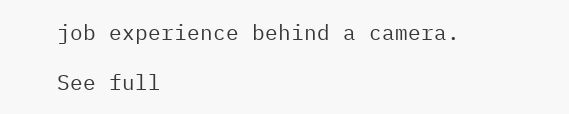job experience behind a camera.

See full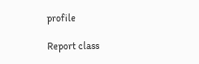profile

Report class